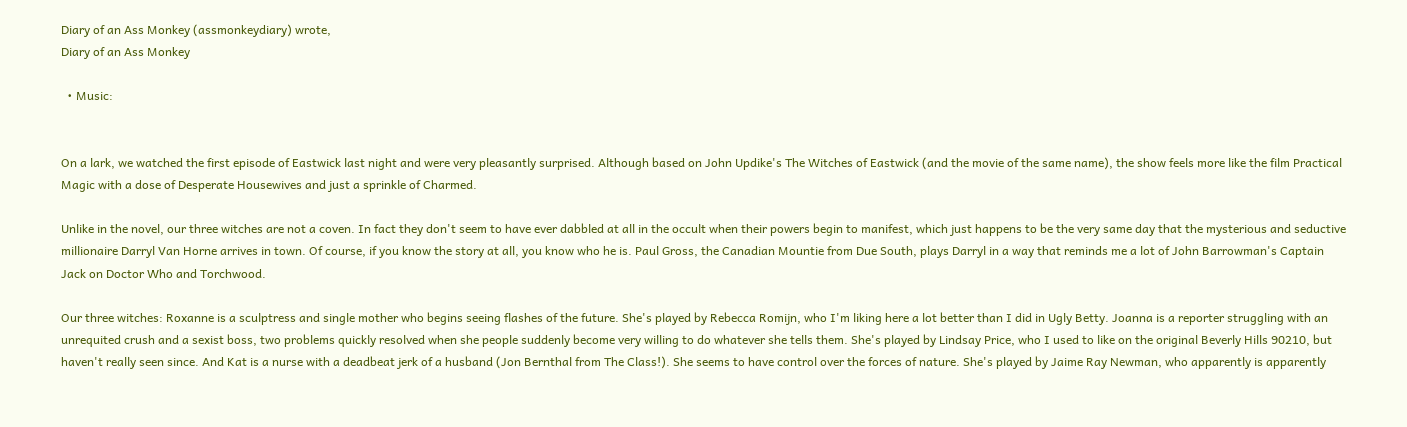Diary of an Ass Monkey (assmonkeydiary) wrote,
Diary of an Ass Monkey

  • Music:


On a lark, we watched the first episode of Eastwick last night and were very pleasantly surprised. Although based on John Updike's The Witches of Eastwick (and the movie of the same name), the show feels more like the film Practical Magic with a dose of Desperate Housewives and just a sprinkle of Charmed.

Unlike in the novel, our three witches are not a coven. In fact they don't seem to have ever dabbled at all in the occult when their powers begin to manifest, which just happens to be the very same day that the mysterious and seductive millionaire Darryl Van Horne arrives in town. Of course, if you know the story at all, you know who he is. Paul Gross, the Canadian Mountie from Due South, plays Darryl in a way that reminds me a lot of John Barrowman's Captain Jack on Doctor Who and Torchwood.

Our three witches: Roxanne is a sculptress and single mother who begins seeing flashes of the future. She's played by Rebecca Romijn, who I'm liking here a lot better than I did in Ugly Betty. Joanna is a reporter struggling with an unrequited crush and a sexist boss, two problems quickly resolved when she people suddenly become very willing to do whatever she tells them. She's played by Lindsay Price, who I used to like on the original Beverly Hills 90210, but haven't really seen since. And Kat is a nurse with a deadbeat jerk of a husband (Jon Bernthal from The Class!). She seems to have control over the forces of nature. She's played by Jaime Ray Newman, who apparently is apparently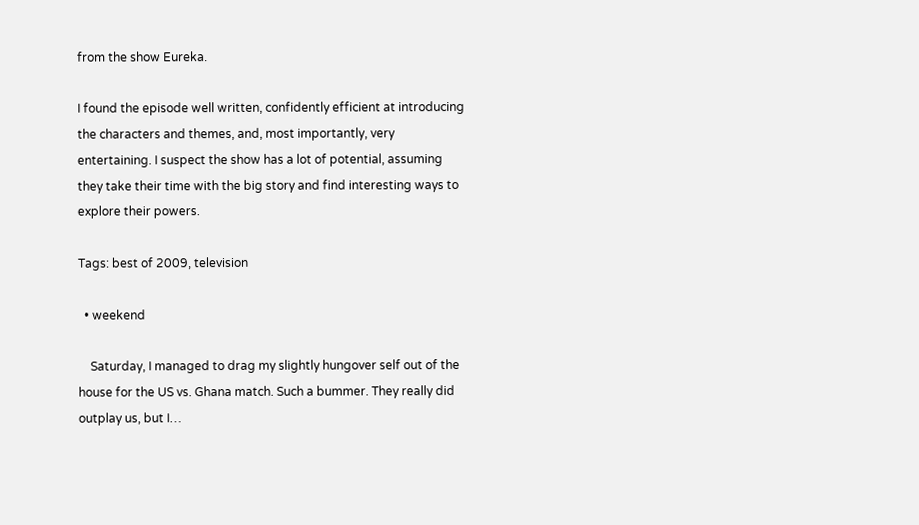from the show Eureka.

I found the episode well written, confidently efficient at introducing the characters and themes, and, most importantly, very entertaining. I suspect the show has a lot of potential, assuming they take their time with the big story and find interesting ways to explore their powers.

Tags: best of 2009, television

  • weekend

    Saturday, I managed to drag my slightly hungover self out of the house for the US vs. Ghana match. Such a bummer. They really did outplay us, but I…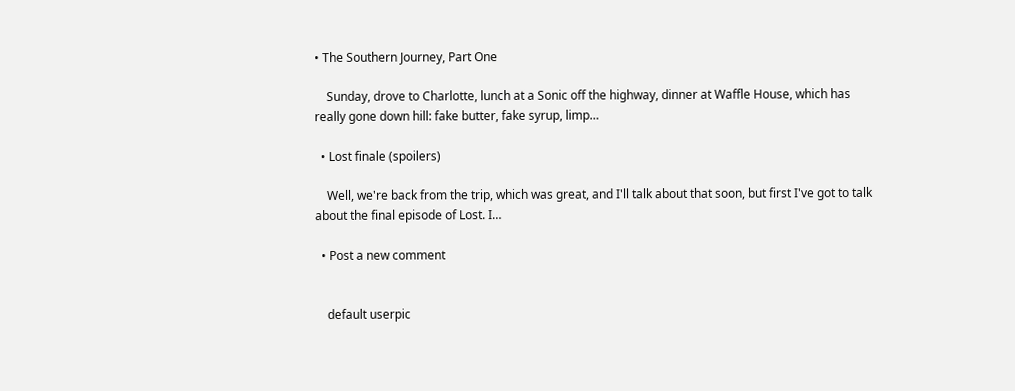• The Southern Journey, Part One

    Sunday, drove to Charlotte, lunch at a Sonic off the highway, dinner at Waffle House, which has really gone down hill: fake butter, fake syrup, limp…

  • Lost finale (spoilers)

    Well, we're back from the trip, which was great, and I'll talk about that soon, but first I've got to talk about the final episode of Lost. I…

  • Post a new comment


    default userpic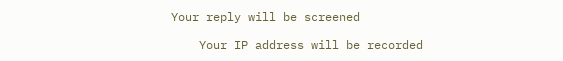Your reply will be screened

    Your IP address will be recorded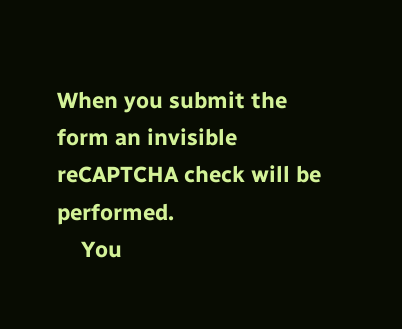When you submit the form an invisible reCAPTCHA check will be performed.
    You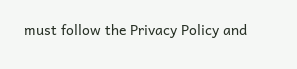must follow the Privacy Policy and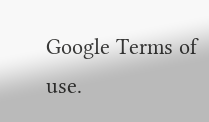Google Terms of use.